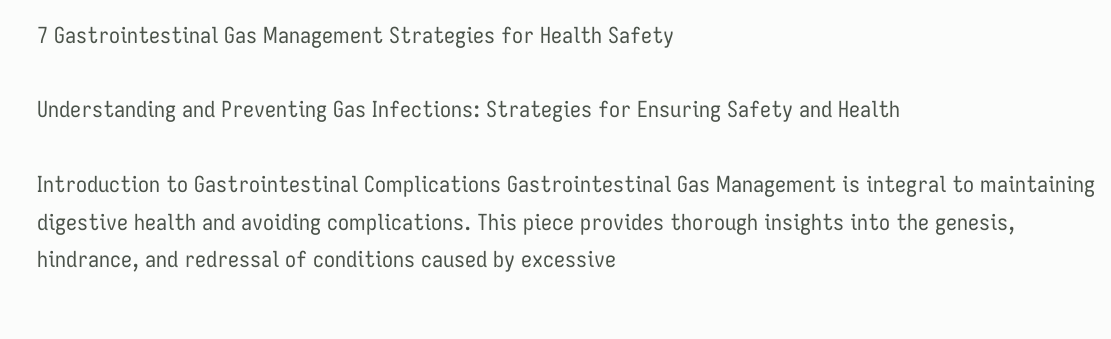7 Gastrointestinal Gas Management Strategies for Health Safety

Understanding and Preventing Gas Infections: Strategies for Ensuring Safety and Health

Introduction to Gastrointestinal Complications Gastrointestinal Gas Management is integral to maintaining digestive health and avoiding complications. This piece provides thorough insights into the genesis, hindrance, and redressal of conditions caused by excessive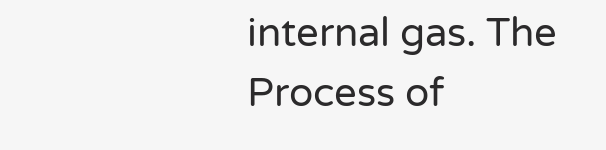internal gas. The Process of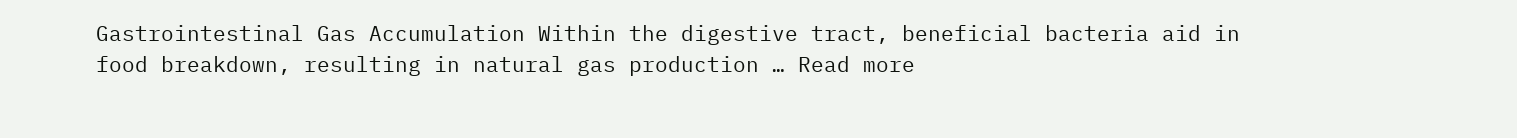Gastrointestinal Gas Accumulation Within the digestive tract, beneficial bacteria aid in food breakdown, resulting in natural gas production … Read more